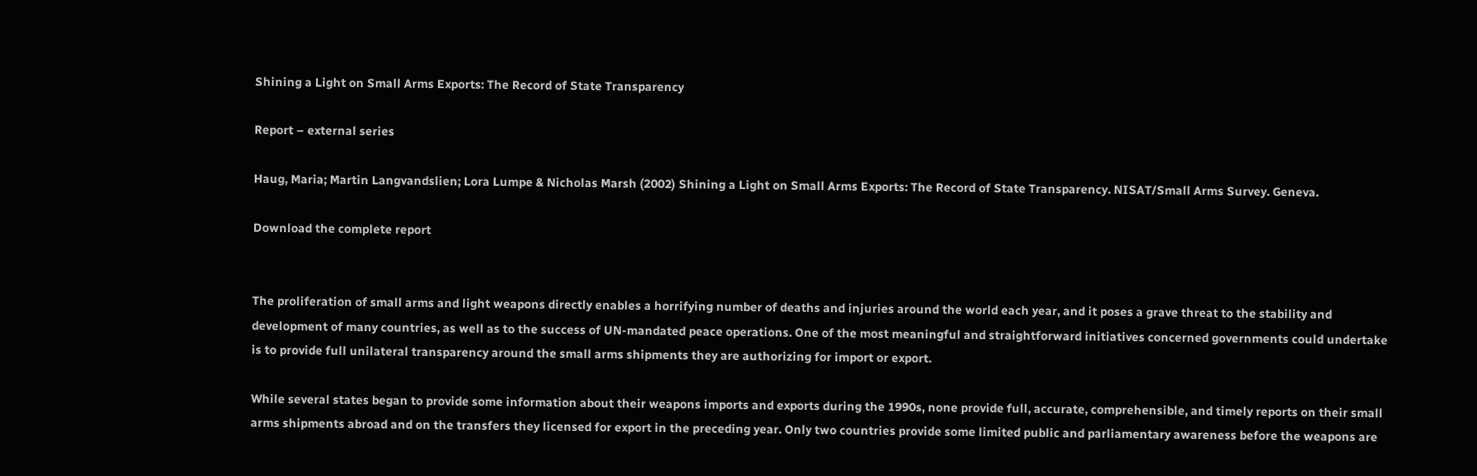Shining a Light on Small Arms Exports: The Record of State Transparency

Report – external series

Haug, Maria; Martin Langvandslien; Lora Lumpe & Nicholas Marsh (2002) Shining a Light on Small Arms Exports: The Record of State Transparency. NISAT/Small Arms Survey. Geneva.

Download the complete report


The proliferation of small arms and light weapons directly enables a horrifying number of deaths and injuries around the world each year, and it poses a grave threat to the stability and development of many countries, as well as to the success of UN-mandated peace operations. One of the most meaningful and straightforward initiatives concerned governments could undertake is to provide full unilateral transparency around the small arms shipments they are authorizing for import or export.

While several states began to provide some information about their weapons imports and exports during the 1990s, none provide full, accurate, comprehensible, and timely reports on their small arms shipments abroad and on the transfers they licensed for export in the preceding year. Only two countries provide some limited public and parliamentary awareness before the weapons are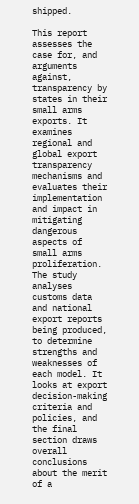shipped.

This report assesses the case for, and arguments against, transparency by states in their small arms exports. It examines regional and global export transparency mechanisms and evaluates their implementation and impact in mitigating dangerous aspects of small arms proliferation. The study analyses customs data and national export reports being produced, to determine strengths and weaknesses of each model. It looks at export decision-making criteria and policies, and the final section draws overall conclusions about the merit of a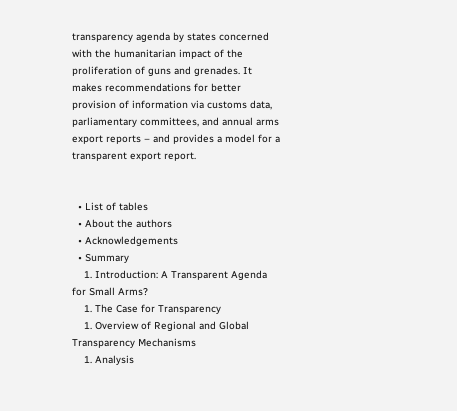transparency agenda by states concerned with the humanitarian impact of the proliferation of guns and grenades. It makes recommendations for better provision of information via customs data, parliamentary committees, and annual arms export reports – and provides a model for a transparent export report.


  • List of tables
  • About the authors
  • Acknowledgements
  • Summary
    1. Introduction: A Transparent Agenda for Small Arms?
    1. The Case for Transparency
    1. Overview of Regional and Global Transparency Mechanisms
    1. Analysis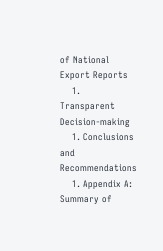of National Export Reports
    1. Transparent Decision-making
    1. Conclusions and Recommendations
    1. Appendix A: Summary of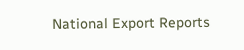National Export Reports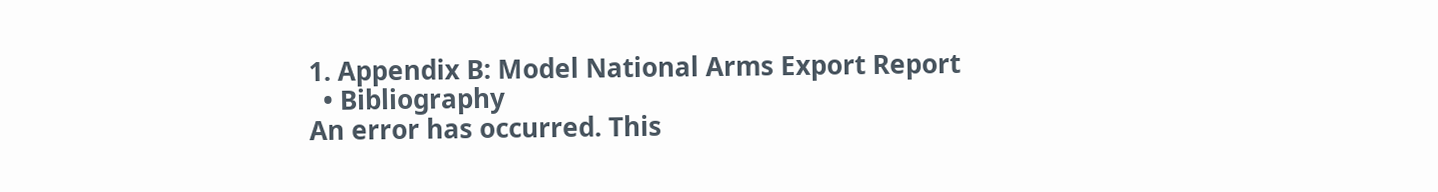1. Appendix B: Model National Arms Export Report
  • Bibliography
An error has occurred. This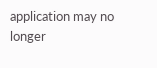application may no longer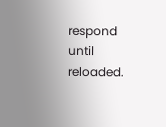respond until reloaded.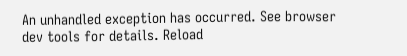An unhandled exception has occurred. See browser dev tools for details. Reload